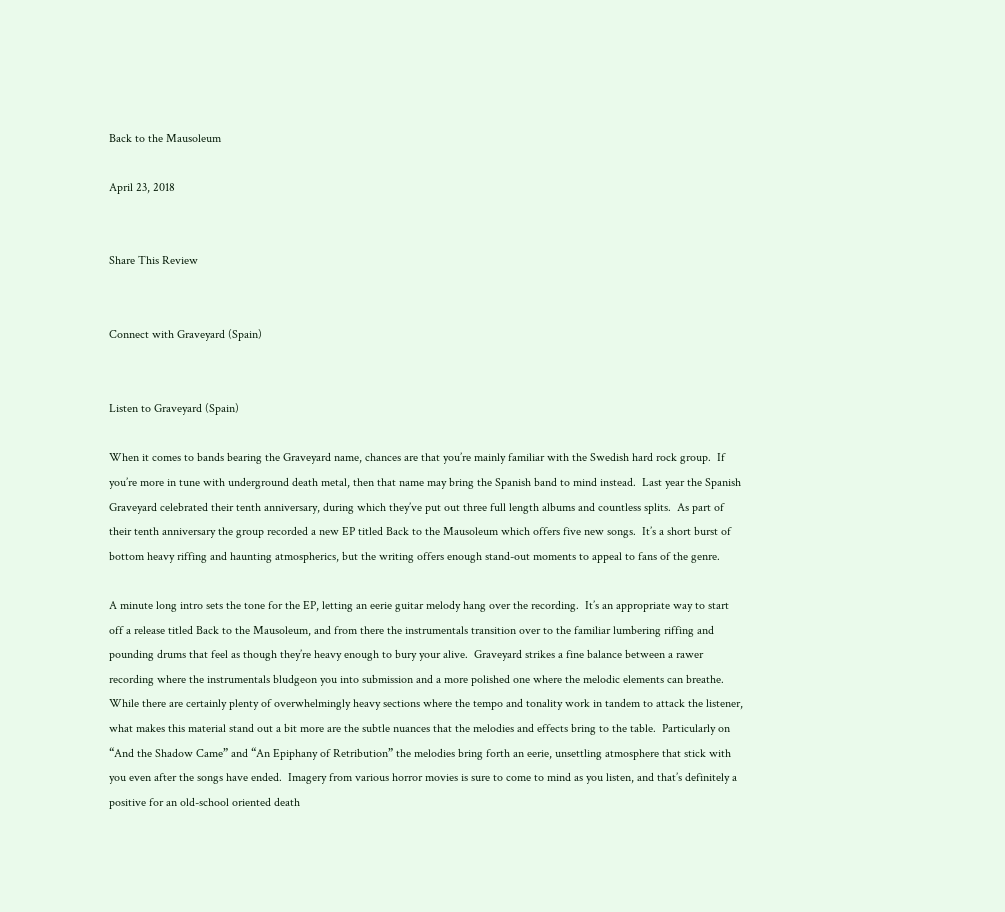Back to the Mausoleum

April 23, 2018


Share This Review


Connect with Graveyard (Spain)


Listen to Graveyard (Spain)

When it comes to bands bearing the Graveyard name, chances are that you’re mainly familiar with the Swedish hard rock group.  If you’re more in tune with underground death metal, then that name may bring the Spanish band to mind instead.  Last year the Spanish Graveyard celebrated their tenth anniversary, during which they’ve put out three full length albums and countless splits.  As part of their tenth anniversary the group recorded a new EP titled Back to the Mausoleum which offers five new songs.  It’s a short burst of bottom heavy riffing and haunting atmospherics, but the writing offers enough stand-out moments to appeal to fans of the genre.

A minute long intro sets the tone for the EP, letting an eerie guitar melody hang over the recording.  It’s an appropriate way to start off a release titled Back to the Mausoleum, and from there the instrumentals transition over to the familiar lumbering riffing and pounding drums that feel as though they’re heavy enough to bury your alive.  Graveyard strikes a fine balance between a rawer recording where the instrumentals bludgeon you into submission and a more polished one where the melodic elements can breathe.  While there are certainly plenty of overwhelmingly heavy sections where the tempo and tonality work in tandem to attack the listener, what makes this material stand out a bit more are the subtle nuances that the melodies and effects bring to the table.  Particularly on “And the Shadow Came” and “An Epiphany of Retribution” the melodies bring forth an eerie, unsettling atmosphere that stick with you even after the songs have ended.  Imagery from various horror movies is sure to come to mind as you listen, and that’s definitely a positive for an old-school oriented death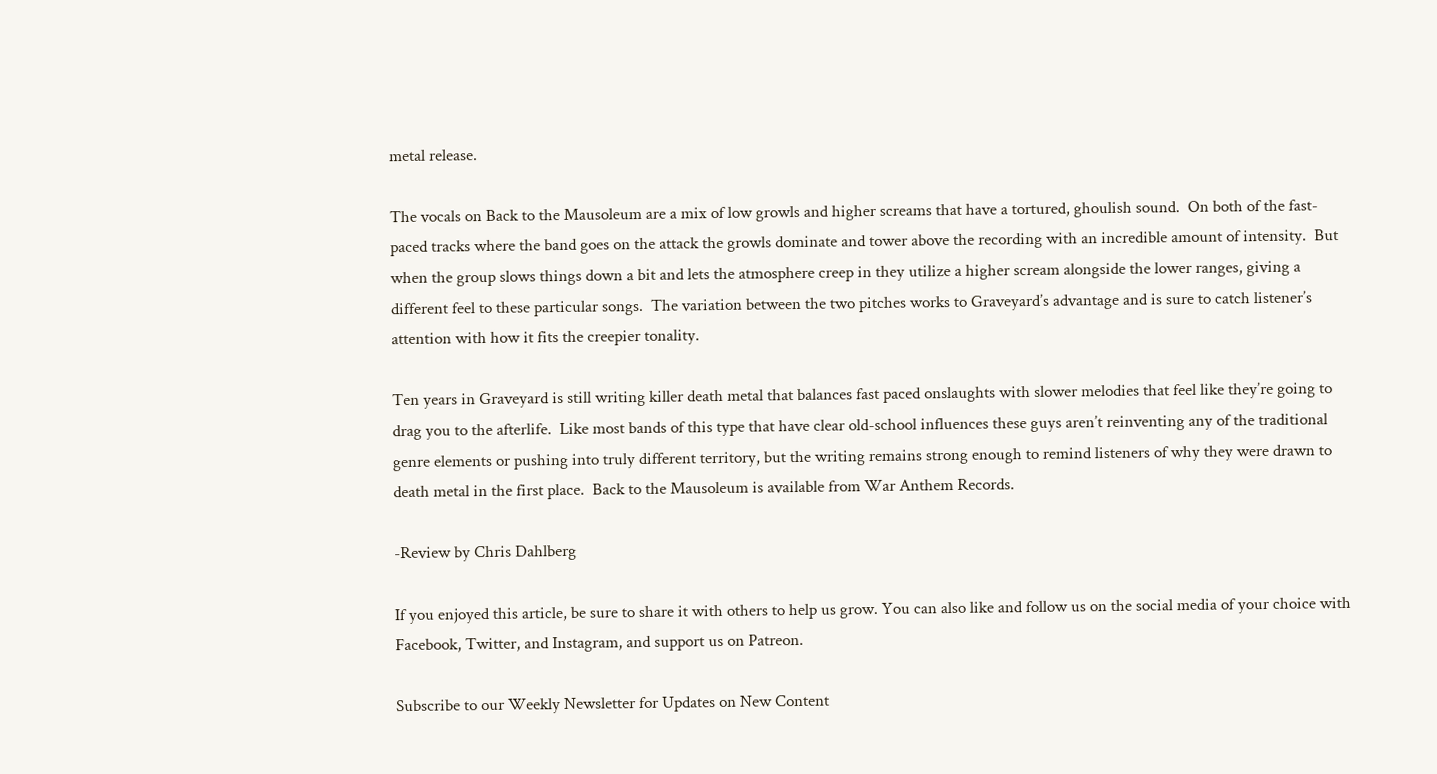metal release.

The vocals on Back to the Mausoleum are a mix of low growls and higher screams that have a tortured, ghoulish sound.  On both of the fast-paced tracks where the band goes on the attack the growls dominate and tower above the recording with an incredible amount of intensity.  But when the group slows things down a bit and lets the atmosphere creep in they utilize a higher scream alongside the lower ranges, giving a different feel to these particular songs.  The variation between the two pitches works to Graveyard’s advantage and is sure to catch listener’s attention with how it fits the creepier tonality.

Ten years in Graveyard is still writing killer death metal that balances fast paced onslaughts with slower melodies that feel like they’re going to drag you to the afterlife.  Like most bands of this type that have clear old-school influences these guys aren’t reinventing any of the traditional genre elements or pushing into truly different territory, but the writing remains strong enough to remind listeners of why they were drawn to death metal in the first place.  Back to the Mausoleum is available from War Anthem Records.

-Review by Chris Dahlberg

If you enjoyed this article, be sure to share it with others to help us grow. You can also like and follow us on the social media of your choice with Facebook, Twitter, and Instagram, and support us on Patreon.

Subscribe to our Weekly Newsletter for Updates on New Content